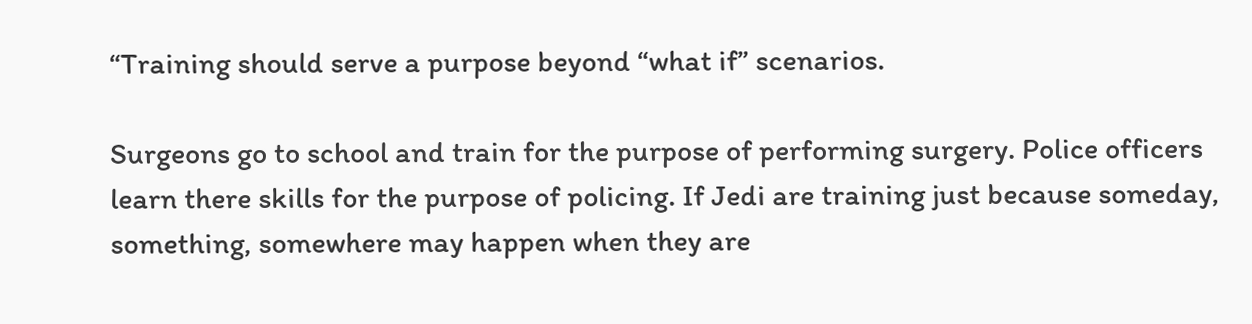“Training should serve a purpose beyond “what if” scenarios.

Surgeons go to school and train for the purpose of performing surgery. Police officers learn there skills for the purpose of policing. If Jedi are training just because someday, something, somewhere may happen when they are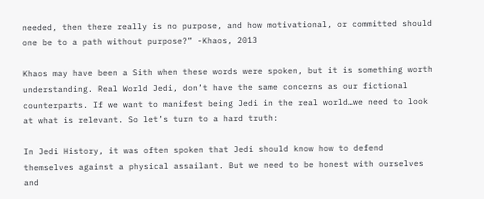needed, then there really is no purpose, and how motivational, or committed should one be to a path without purpose?” -Khaos, 2013

Khaos may have been a Sith when these words were spoken, but it is something worth understanding. Real World Jedi, don’t have the same concerns as our fictional counterparts. If we want to manifest being Jedi in the real world…we need to look at what is relevant. So let’s turn to a hard truth:

In Jedi History, it was often spoken that Jedi should know how to defend themselves against a physical assailant. But we need to be honest with ourselves and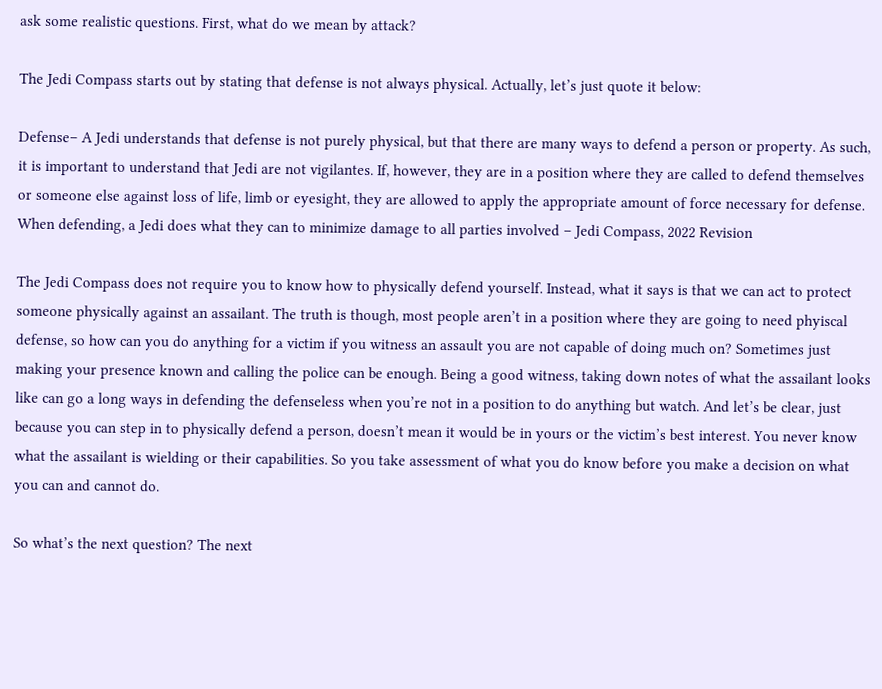ask some realistic questions. First, what do we mean by attack?

The Jedi Compass starts out by stating that defense is not always physical. Actually, let’s just quote it below:

Defense– A Jedi understands that defense is not purely physical, but that there are many ways to defend a person or property. As such, it is important to understand that Jedi are not vigilantes. If, however, they are in a position where they are called to defend themselves or someone else against loss of life, limb or eyesight, they are allowed to apply the appropriate amount of force necessary for defense. When defending, a Jedi does what they can to minimize damage to all parties involved – Jedi Compass, 2022 Revision

The Jedi Compass does not require you to know how to physically defend yourself. Instead, what it says is that we can act to protect someone physically against an assailant. The truth is though, most people aren’t in a position where they are going to need phyiscal defense, so how can you do anything for a victim if you witness an assault you are not capable of doing much on? Sometimes just making your presence known and calling the police can be enough. Being a good witness, taking down notes of what the assailant looks like can go a long ways in defending the defenseless when you’re not in a position to do anything but watch. And let’s be clear, just because you can step in to physically defend a person, doesn’t mean it would be in yours or the victim’s best interest. You never know what the assailant is wielding or their capabilities. So you take assessment of what you do know before you make a decision on what you can and cannot do.

So what’s the next question? The next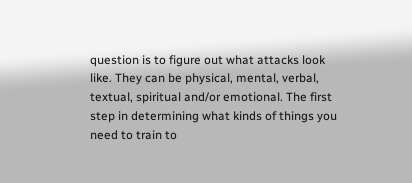question is to figure out what attacks look like. They can be physical, mental, verbal, textual, spiritual and/or emotional. The first step in determining what kinds of things you need to train to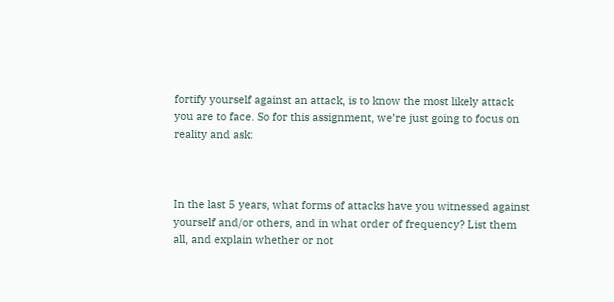fortify yourself against an attack, is to know the most likely attack you are to face. So for this assignment, we’re just going to focus on reality and ask:



In the last 5 years, what forms of attacks have you witnessed against yourself and/or others, and in what order of frequency? List them all, and explain whether or not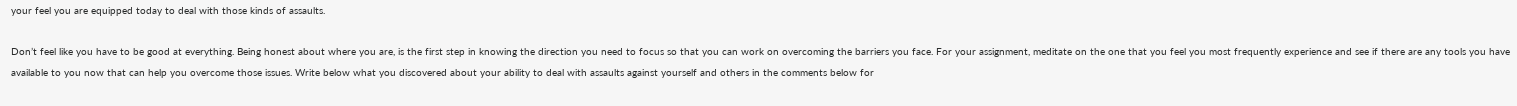your feel you are equipped today to deal with those kinds of assaults.

Don’t feel like you have to be good at everything. Being honest about where you are, is the first step in knowing the direction you need to focus so that you can work on overcoming the barriers you face. For your assignment, meditate on the one that you feel you most frequently experience and see if there are any tools you have available to you now that can help you overcome those issues. Write below what you discovered about your ability to deal with assaults against yourself and others in the comments below for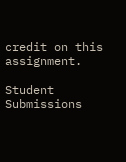credit on this assignment.

Student Submissions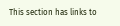This section has links to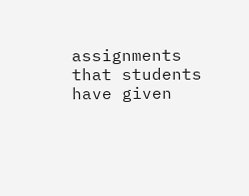assignments that students have given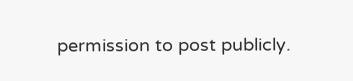permission to post publicly.